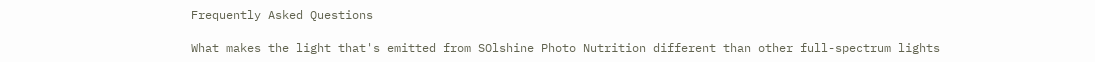Frequently Asked Questions

What makes the light that's emitted from SOlshine Photo Nutrition different than other full-spectrum lights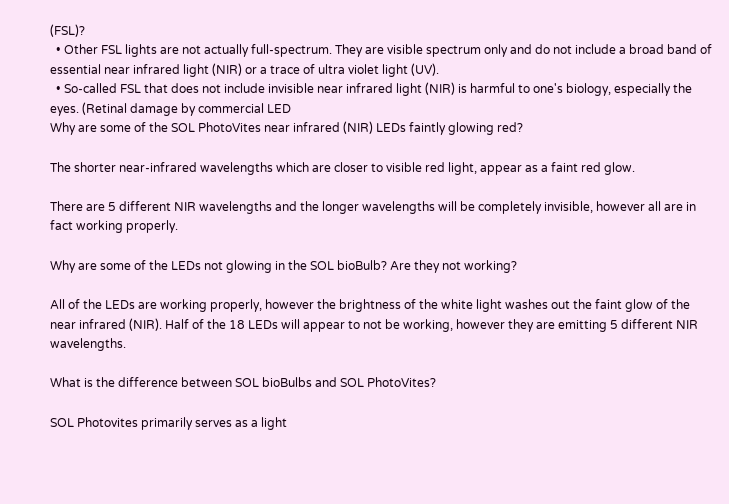(FSL)?
  • Other FSL lights are not actually full-spectrum. They are visible spectrum only and do not include a broad band of essential near infrared light (NIR) or a trace of ultra violet light (UV).
  • So-called FSL that does not include invisible near infrared light (NIR) is harmful to one's biology, especially the eyes. (Retinal damage by commercial LED
Why are some of the SOL PhotoVites near infrared (NIR) LEDs faintly glowing red?

The shorter near-infrared wavelengths which are closer to visible red light, appear as a faint red glow.

There are 5 different NIR wavelengths and the longer wavelengths will be completely invisible, however all are in fact working properly.

Why are some of the LEDs not glowing in the SOL bioBulb? Are they not working?

All of the LEDs are working properly, however the brightness of the white light washes out the faint glow of the near infrared (NIR). Half of the 18 LEDs will appear to not be working, however they are emitting 5 different NIR wavelengths.

What is the difference between SOL bioBulbs and SOL PhotoVites?

SOL Photovites primarily serves as a light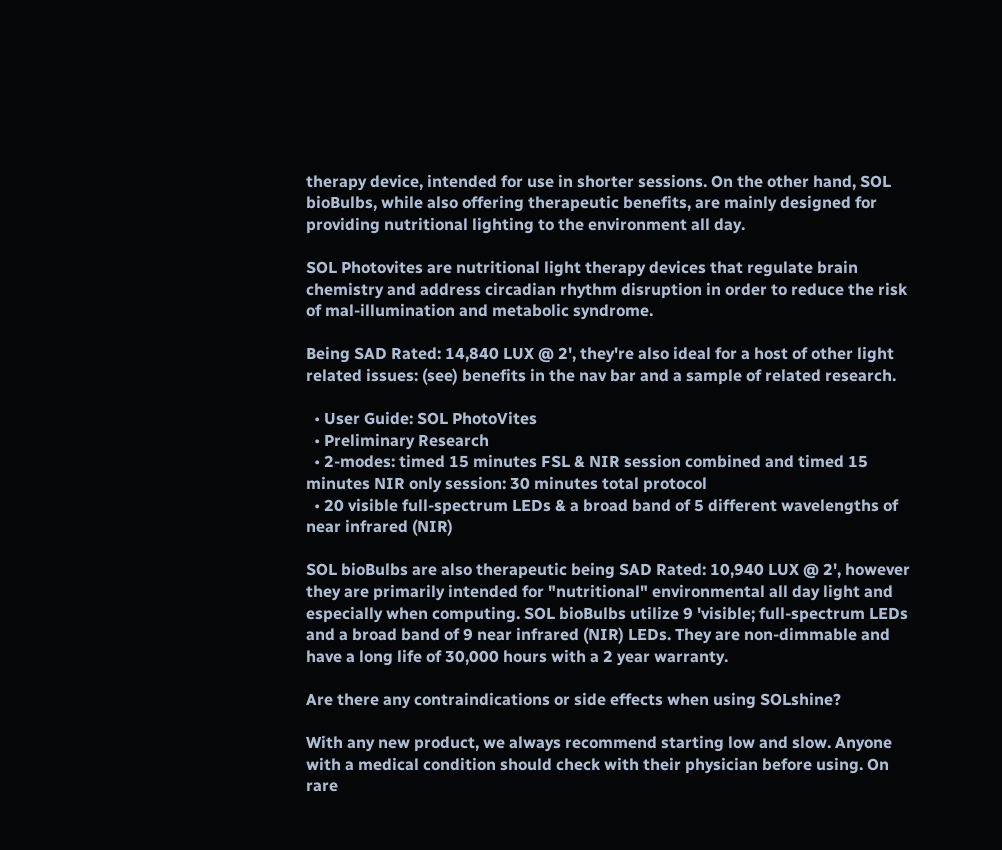therapy device, intended for use in shorter sessions. On the other hand, SOL bioBulbs, while also offering therapeutic benefits, are mainly designed for providing nutritional lighting to the environment all day.

SOL Photovites are nutritional light therapy devices that regulate brain chemistry and address circadian rhythm disruption in order to reduce the risk of mal-illumination and metabolic syndrome.

Being SAD Rated: 14,840 LUX @ 2', they're also ideal for a host of other light related issues: (see) benefits in the nav bar and a sample of related research.

  • User Guide: SOL PhotoVites
  • Preliminary Research
  • 2-modes: timed 15 minutes FSL & NIR session combined and timed 15 minutes NIR only session: 30 minutes total protocol
  • 20 visible full-spectrum LEDs & a broad band of 5 different wavelengths of near infrared (NIR)

SOL bioBulbs are also therapeutic being SAD Rated: 10,940 LUX @ 2', however they are primarily intended for "nutritional" environmental all day light and especially when computing. SOL bioBulbs utilize 9 'visible; full-spectrum LEDs and a broad band of 9 near infrared (NIR) LEDs. They are non-dimmable and have a long life of 30,000 hours with a 2 year warranty.

Are there any contraindications or side effects when using SOLshine?

With any new product, we always recommend starting low and slow. Anyone with a medical condition should check with their physician before using. On rare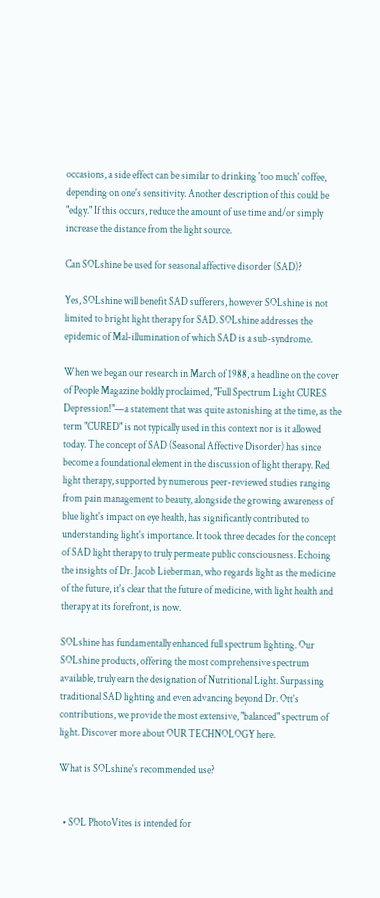occasions, a side effect can be similar to drinking 'too much' coffee, depending on one's sensitivity. Another description of this could be "edgy." If this occurs, reduce the amount of use time and/or simply increase the distance from the light source.

Can SOLshine be used for seasonal affective disorder (SAD)?

Yes, SOLshine will benefit SAD sufferers, however SOLshine is not limited to bright light therapy for SAD. SOLshine addresses the epidemic of Mal-illumination of which SAD is a sub-syndrome.

When we began our research in March of 1988, a headline on the cover of People Magazine boldly proclaimed, "Full Spectrum Light CURES Depression!"—a statement that was quite astonishing at the time, as the term "CURED" is not typically used in this context nor is it allowed today. The concept of SAD (Seasonal Affective Disorder) has since become a foundational element in the discussion of light therapy. Red light therapy, supported by numerous peer-reviewed studies ranging from pain management to beauty, alongside the growing awareness of blue light's impact on eye health, has significantly contributed to understanding light's importance. It took three decades for the concept of SAD light therapy to truly permeate public consciousness. Echoing the insights of Dr. Jacob Lieberman, who regards light as the medicine of the future, it's clear that the future of medicine, with light health and therapy at its forefront, is now.

SOLshine has fundamentally enhanced full spectrum lighting. Our SOLshine products, offering the most comprehensive spectrum available, truly earn the designation of Nutritional Light. Surpassing traditional SAD lighting and even advancing beyond Dr. Ott's contributions, we provide the most extensive, "balanced" spectrum of light. Discover more about OUR TECHNOLOGY here.

What is SOLshine's recommended use?


  • SOL PhotoVites is intended for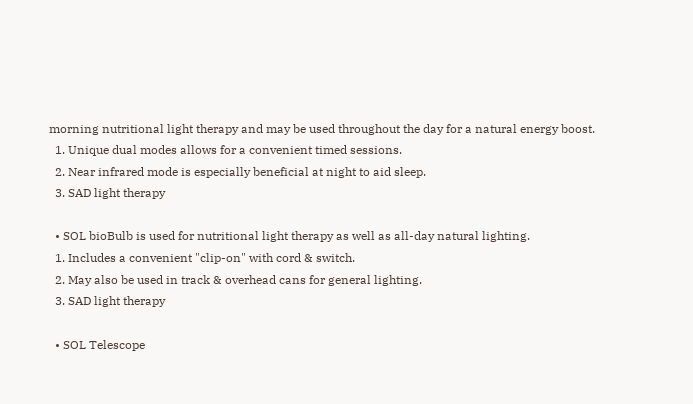morning nutritional light therapy and may be used throughout the day for a natural energy boost.
  1. Unique dual modes allows for a convenient timed sessions.
  2. Near infrared mode is especially beneficial at night to aid sleep.
  3. SAD light therapy

  • SOL bioBulb is used for nutritional light therapy as well as all-day natural lighting.
  1. Includes a convenient "clip-on" with cord & switch.
  2. May also be used in track & overhead cans for general lighting.
  3. SAD light therapy

  • SOL Telescope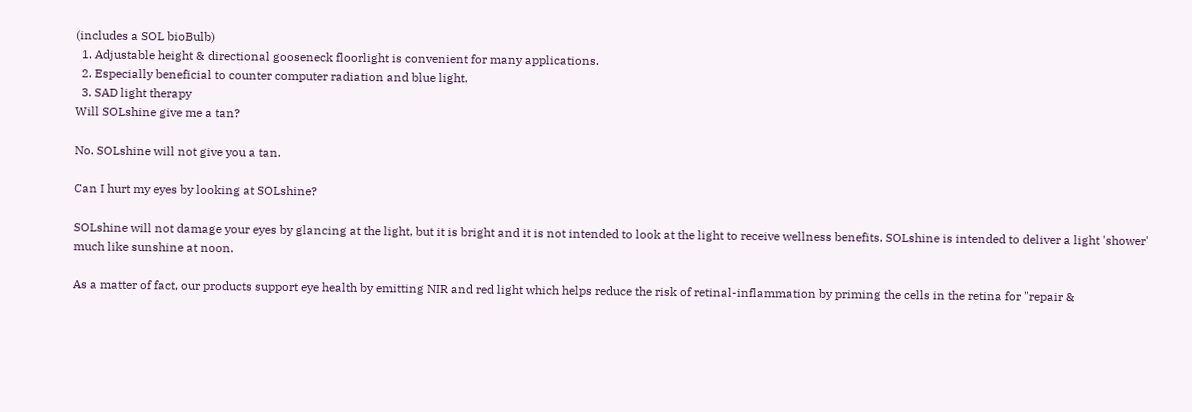(includes a SOL bioBulb)
  1. Adjustable height & directional gooseneck floorlight is convenient for many applications.
  2. Especially beneficial to counter computer radiation and blue light.
  3. SAD light therapy
Will SOLshine give me a tan?

No. SOLshine will not give you a tan.

Can I hurt my eyes by looking at SOLshine?

SOLshine will not damage your eyes by glancing at the light, but it is bright and it is not intended to look at the light to receive wellness benefits. SOLshine is intended to deliver a light 'shower' much like sunshine at noon.

As a matter of fact, our products support eye health by emitting NIR and red light which helps reduce the risk of retinal-inflammation by priming the cells in the retina for "repair &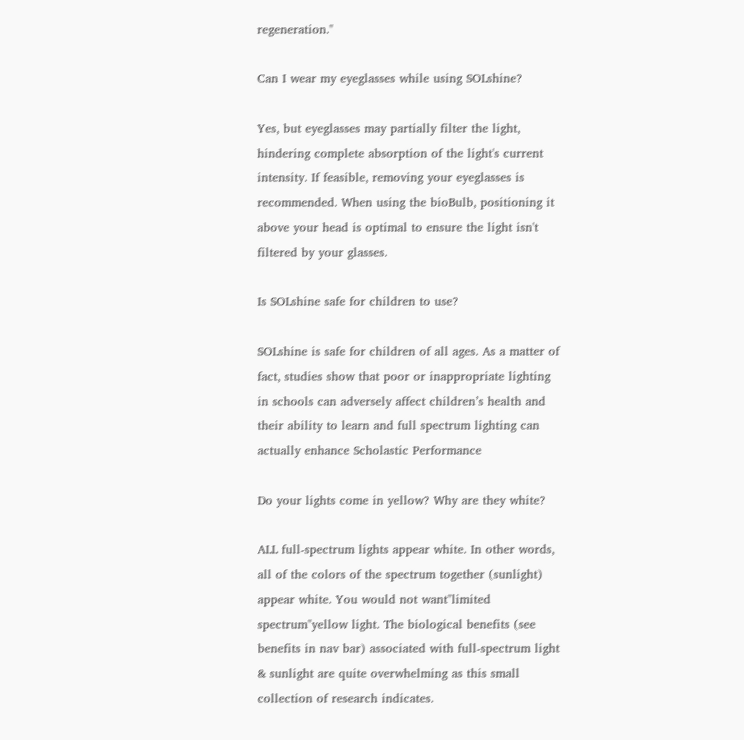regeneration."

Can I wear my eyeglasses while using SOLshine?

Yes, but eyeglasses may partially filter the light, hindering complete absorption of the light's current intensity. If feasible, removing your eyeglasses is recommended. When using the bioBulb, positioning it above your head is optimal to ensure the light isn't filtered by your glasses.

Is SOLshine safe for children to use?

SOLshine is safe for children of all ages. As a matter of fact, studies show that poor or inappropriate lighting in schools can adversely affect children’s health and their ability to learn and full spectrum lighting can actually enhance Scholastic Performance

Do your lights come in yellow? Why are they white?

ALL full-spectrum lights appear white. In other words, all of the colors of the spectrum together (sunlight) appear white. You would not want"limited spectrum"yellow light. The biological benefits (see benefits in nav bar) associated with full-spectrum light & sunlight are quite overwhelming as this small collection of research indicates.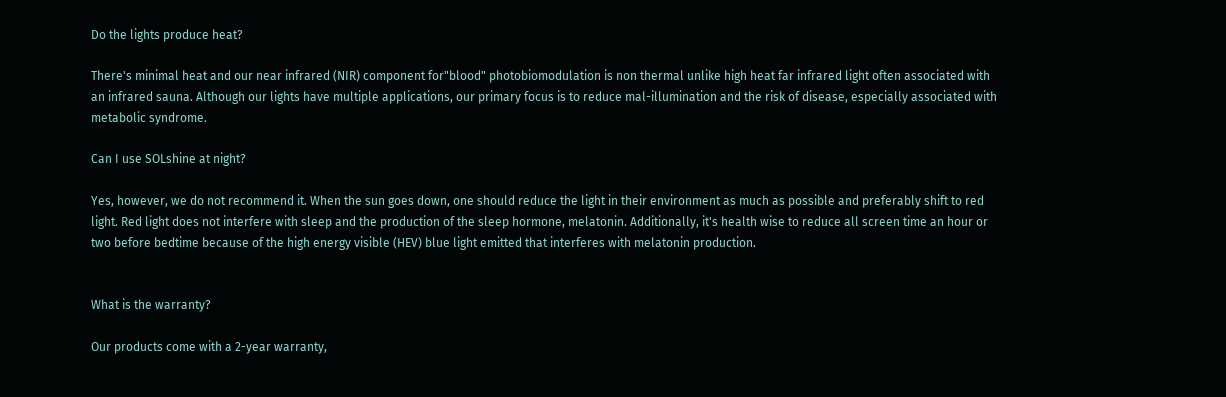Do the lights produce heat?

There's minimal heat and our near infrared (NIR) component for"blood" photobiomodulation is non thermal unlike high heat far infrared light often associated with an infrared sauna. Although our lights have multiple applications, our primary focus is to reduce mal-illumination and the risk of disease, especially associated with metabolic syndrome.

Can I use SOLshine at night?

Yes, however, we do not recommend it. When the sun goes down, one should reduce the light in their environment as much as possible and preferably shift to red light. Red light does not interfere with sleep and the production of the sleep hormone, melatonin. Additionally, it's health wise to reduce all screen time an hour or two before bedtime because of the high energy visible (HEV) blue light emitted that interferes with melatonin production.


What is the warranty?

Our products come with a 2-year warranty,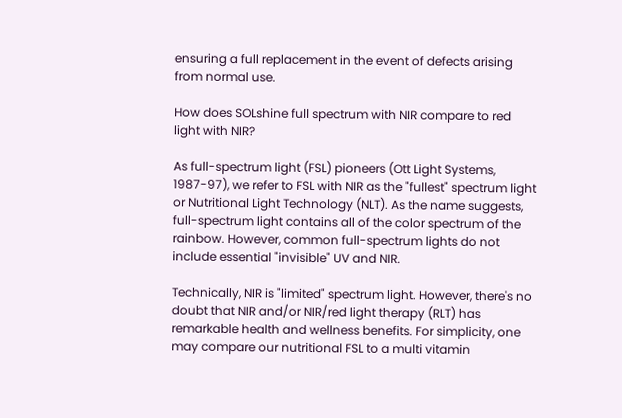ensuring a full replacement in the event of defects arising from normal use.

How does SOLshine full spectrum with NIR compare to red light with NIR?

As full-spectrum light (FSL) pioneers (Ott Light Systems, 1987-97), we refer to FSL with NIR as the "fullest" spectrum light or Nutritional Light Technology (NLT). As the name suggests, full-spectrum light contains all of the color spectrum of the rainbow. However, common full-spectrum lights do not include essential "invisible" UV and NIR.

Technically, NIR is "limited" spectrum light. However, there's no doubt that NIR and/or NIR/red light therapy (RLT) has remarkable health and wellness benefits. For simplicity, one may compare our nutritional FSL to a multi vitamin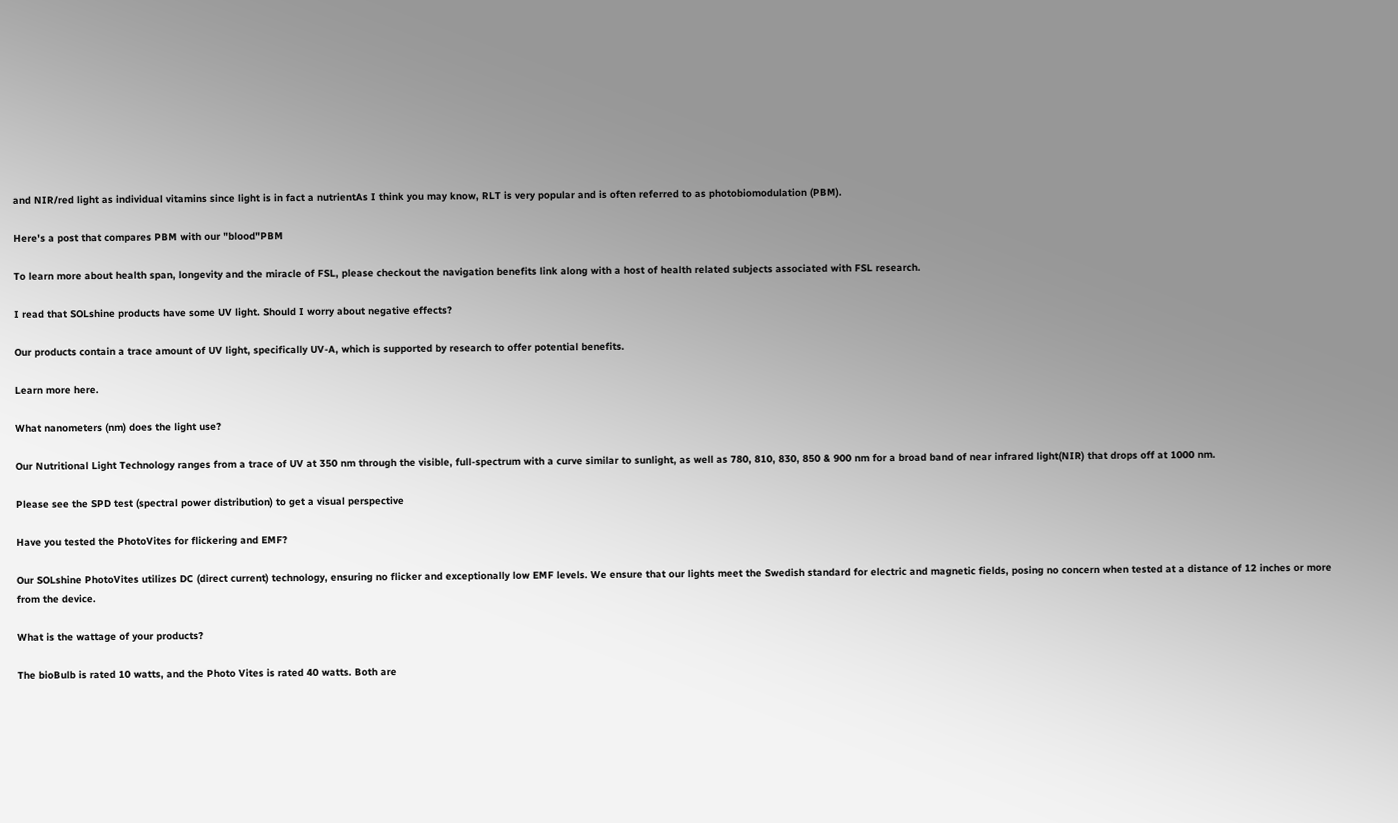and NIR/red light as individual vitamins since light is in fact a nutrientAs I think you may know, RLT is very popular and is often referred to as photobiomodulation (PBM).

Here's a post that compares PBM with our "blood"PBM

To learn more about health span, longevity and the miracle of FSL, please checkout the navigation benefits link along with a host of health related subjects associated with FSL research.

I read that SOLshine products have some UV light. Should I worry about negative effects?

Our products contain a trace amount of UV light, specifically UV-A, which is supported by research to offer potential benefits.

Learn more here.

What nanometers (nm) does the light use?

Our Nutritional Light Technology ranges from a trace of UV at 350 nm through the visible, full-spectrum with a curve similar to sunlight, as well as 780, 810, 830, 850 & 900 nm for a broad band of near infrared light(NIR) that drops off at 1000 nm.

Please see the SPD test (spectral power distribution) to get a visual perspective

Have you tested the PhotoVites for flickering and EMF?

Our SOLshine PhotoVites utilizes DC (direct current) technology, ensuring no flicker and exceptionally low EMF levels. We ensure that our lights meet the Swedish standard for electric and magnetic fields, posing no concern when tested at a distance of 12 inches or more from the device.

What is the wattage of your products?

The bioBulb is rated 10 watts, and the Photo Vites is rated 40 watts. Both are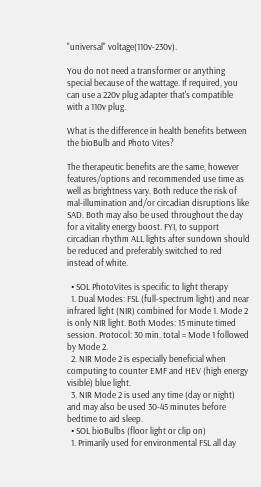"universal" voltage(110v-230v).

You do not need a transformer or anything special because of the wattage. If required, you can use a 220v plug adapter that's compatible with a 110v plug.

What is the difference in health benefits between the bioBulb and Photo Vites?

The therapeutic benefits are the same, however features/options and recommended use time as well as brightness vary. Both reduce the risk of mal-illumination and/or circadian disruptions like SAD. Both may also be used throughout the day for a vitality energy boost. FYI, to support circadian rhythm ALL lights after sundown should be reduced and preferably switched to red instead of white.

  • SOL PhotoVites is specific to light therapy
  1. Dual Modes: FSL (full-spectrum light) and near infrared light (NIR) combined for Mode 1. Mode 2 is only NIR light. Both Modes: 15 minute timed session. Protocol: 30 min. total = Mode 1 followed by Mode 2.
  2. NIR Mode 2 is especially beneficial when computing to counter EMF and HEV (high energy visible) blue light.
  3. NIR Mode 2 is used any time (day or night) and may also be used 30-45 minutes before bedtime to aid sleep.
  • SOL bioBulbs (floor light or clip on)
  1. Primarily used for environmental FSL all day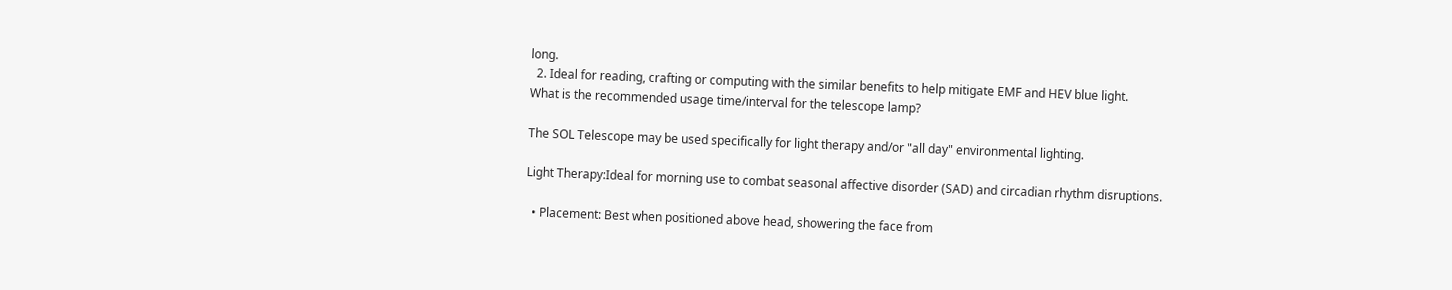long.
  2. Ideal for reading, crafting or computing with the similar benefits to help mitigate EMF and HEV blue light.
What is the recommended usage time/interval for the telescope lamp?

The SOL Telescope may be used specifically for light therapy and/or "all day" environmental lighting.

Light Therapy:Ideal for morning use to combat seasonal affective disorder (SAD) and circadian rhythm disruptions.

  • Placement: Best when positioned above head, showering the face from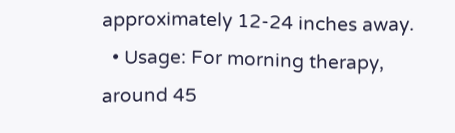approximately 12-24 inches away.
  • Usage: For morning therapy, around 45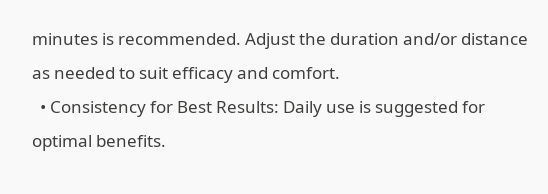minutes is recommended. Adjust the duration and/or distance as needed to suit efficacy and comfort.
  • Consistency for Best Results: Daily use is suggested for optimal benefits.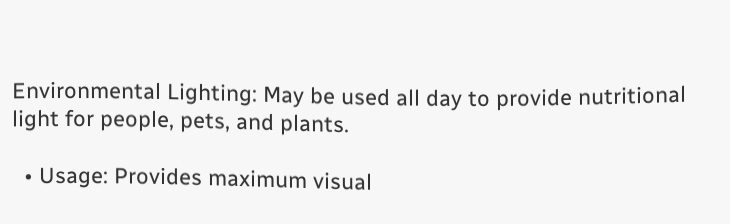Environmental Lighting: May be used all day to provide nutritional light for people, pets, and plants.

  • Usage: Provides maximum visual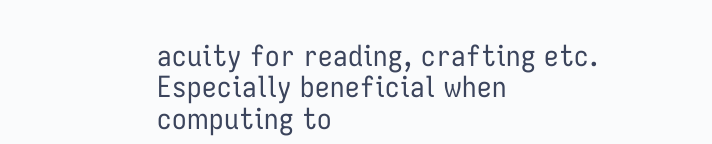acuity for reading, crafting etc. Especially beneficial when computing to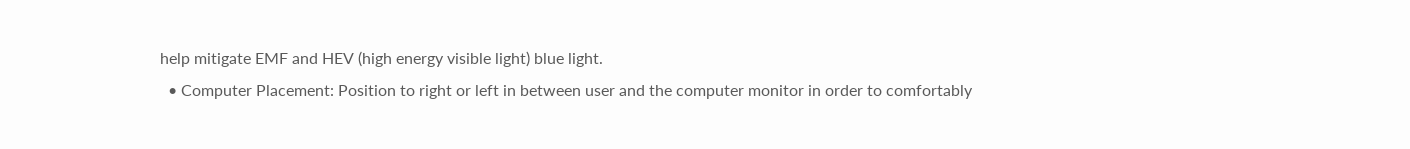help mitigate EMF and HEV (high energy visible light) blue light.
  • Computer Placement: Position to right or left in between user and the computer monitor in order to comfortably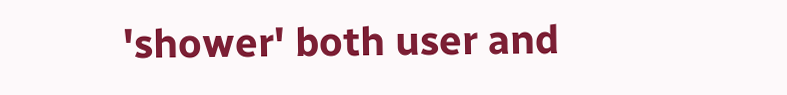'shower' both user and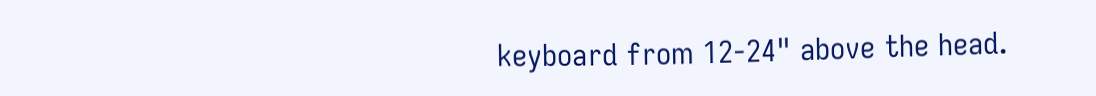keyboard from 12-24" above the head.